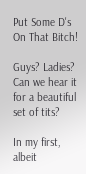Put Some D's On That Bitch!

Guys? Ladies? Can we hear it for a beautiful set of tits?

In my first, albeit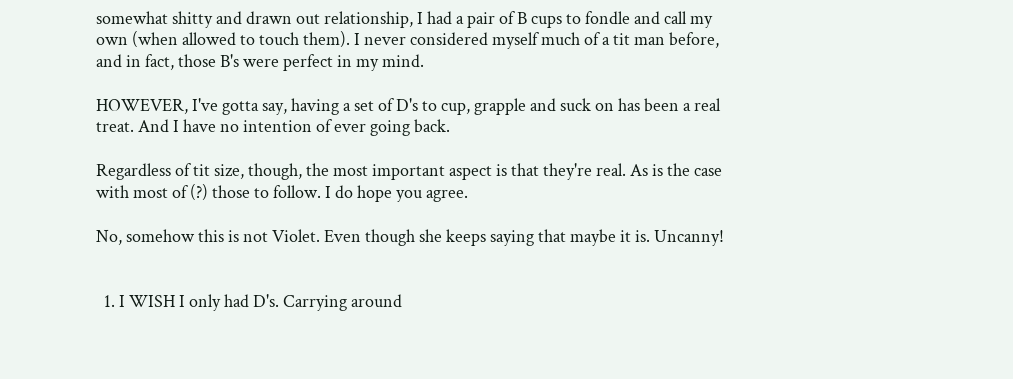somewhat shitty and drawn out relationship, I had a pair of B cups to fondle and call my own (when allowed to touch them). I never considered myself much of a tit man before, and in fact, those B's were perfect in my mind.

HOWEVER, I've gotta say, having a set of D's to cup, grapple and suck on has been a real treat. And I have no intention of ever going back.

Regardless of tit size, though, the most important aspect is that they're real. As is the case with most of (?) those to follow. I do hope you agree.

No, somehow this is not Violet. Even though she keeps saying that maybe it is. Uncanny!


  1. I WISH I only had D's. Carrying around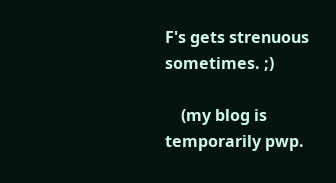F's gets strenuous sometimes. ;)

    (my blog is temporarily pwp.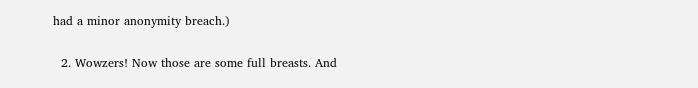had a minor anonymity breach.)

  2. Wowzers! Now those are some full breasts. And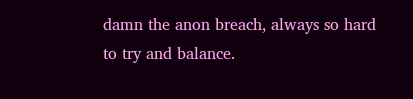damn the anon breach, always so hard to try and balance.